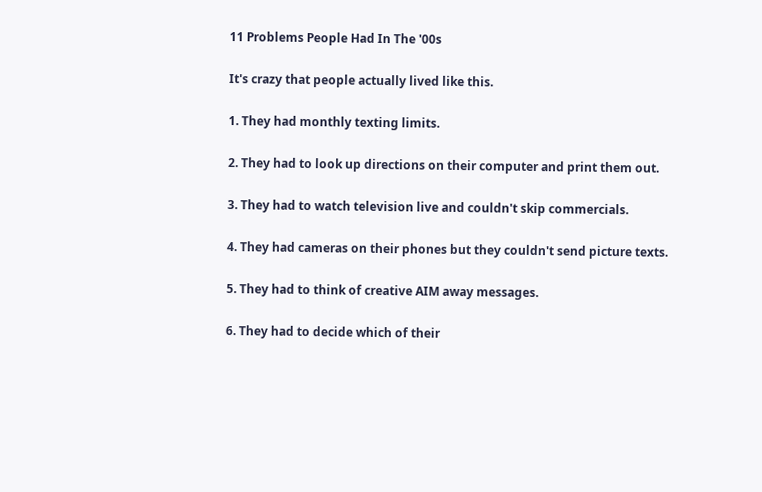11 Problems People Had In The '00s

It's crazy that people actually lived like this.

1. They had monthly texting limits.

2. They had to look up directions on their computer and print them out.

3. They had to watch television live and couldn't skip commercials.

4. They had cameras on their phones but they couldn't send picture texts.

5. They had to think of creative AIM away messages.

6. They had to decide which of their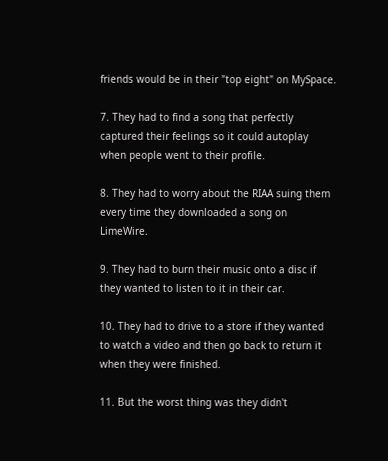friends would be in their "top eight" on MySpace.

7. They had to find a song that perfectly captured their feelings so it could autoplay when people went to their profile.

8. They had to worry about the RIAA suing them every time they downloaded a song on LimeWire.

9. They had to burn their music onto a disc if they wanted to listen to it in their car.

10. They had to drive to a store if they wanted to watch a video and then go back to return it when they were finished.

11. But the worst thing was they didn't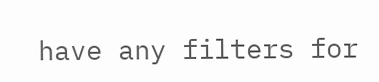have any filters for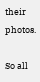their photos.

So all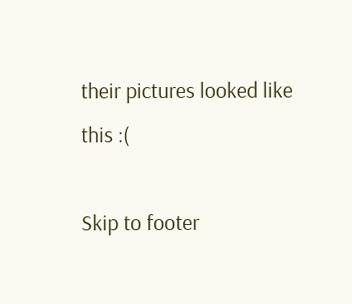their pictures looked like this :(

Skip to footer